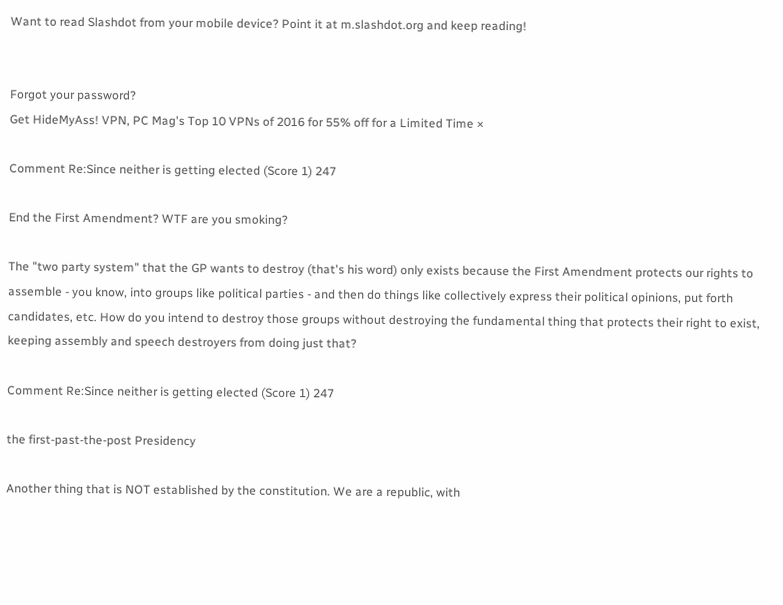Want to read Slashdot from your mobile device? Point it at m.slashdot.org and keep reading!


Forgot your password?
Get HideMyAss! VPN, PC Mag's Top 10 VPNs of 2016 for 55% off for a Limited Time ×

Comment Re:Since neither is getting elected (Score 1) 247

End the First Amendment? WTF are you smoking?

The "two party system" that the GP wants to destroy (that's his word) only exists because the First Amendment protects our rights to assemble - you know, into groups like political parties - and then do things like collectively express their political opinions, put forth candidates, etc. How do you intend to destroy those groups without destroying the fundamental thing that protects their right to exist, keeping assembly and speech destroyers from doing just that?

Comment Re:Since neither is getting elected (Score 1) 247

the first-past-the-post Presidency

Another thing that is NOT established by the constitution. We are a republic, with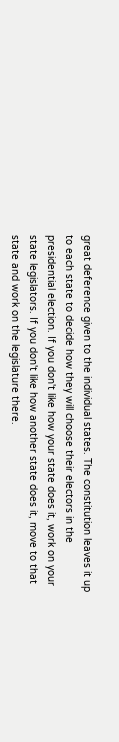great deference given to the individual states. The constitution leaves it up to each state to decide how they will choose their electors in the presidential election. If you don't like how your state does it, work on your state legislators. If you don't like how another state does it, move to that state and work on the legislature there.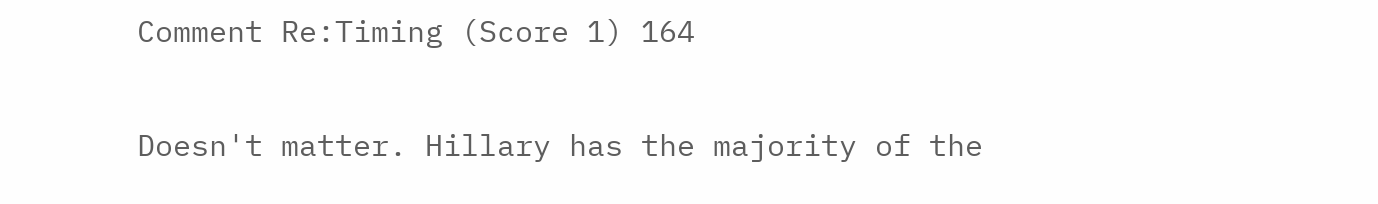Comment Re:Timing (Score 1) 164

Doesn't matter. Hillary has the majority of the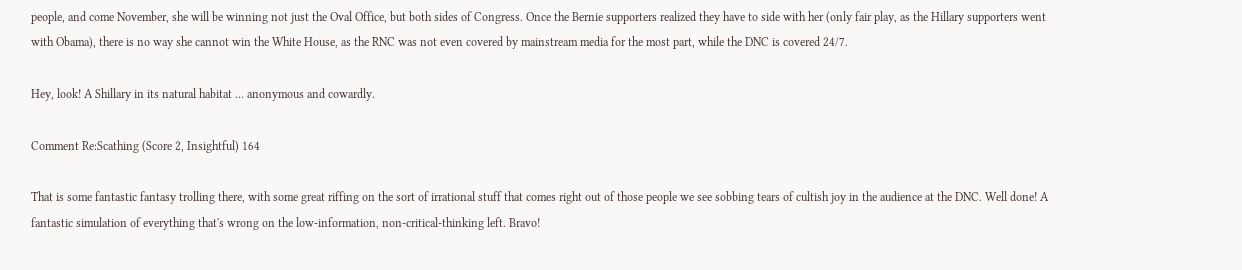people, and come November, she will be winning not just the Oval Office, but both sides of Congress. Once the Bernie supporters realized they have to side with her (only fair play, as the Hillary supporters went with Obama), there is no way she cannot win the White House, as the RNC was not even covered by mainstream media for the most part, while the DNC is covered 24/7.

Hey, look! A Shillary in its natural habitat ... anonymous and cowardly.

Comment Re:Scathing (Score 2, Insightful) 164

That is some fantastic fantasy trolling there, with some great riffing on the sort of irrational stuff that comes right out of those people we see sobbing tears of cultish joy in the audience at the DNC. Well done! A fantastic simulation of everything that's wrong on the low-information, non-critical-thinking left. Bravo!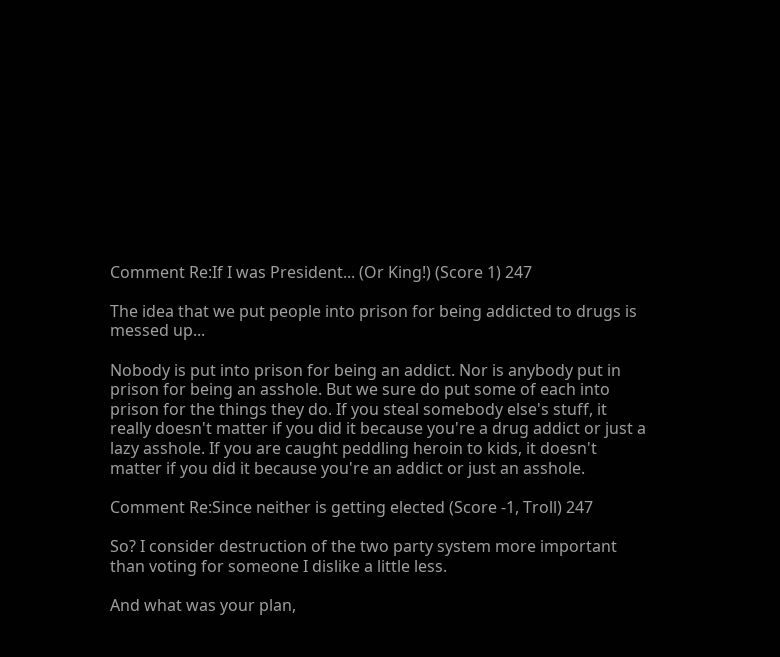Comment Re:If I was President... (Or King!) (Score 1) 247

The idea that we put people into prison for being addicted to drugs is messed up...

Nobody is put into prison for being an addict. Nor is anybody put in prison for being an asshole. But we sure do put some of each into prison for the things they do. If you steal somebody else's stuff, it really doesn't matter if you did it because you're a drug addict or just a lazy asshole. If you are caught peddling heroin to kids, it doesn't matter if you did it because you're an addict or just an asshole.

Comment Re:Since neither is getting elected (Score -1, Troll) 247

So? I consider destruction of the two party system more important than voting for someone I dislike a little less.

And what was your plan,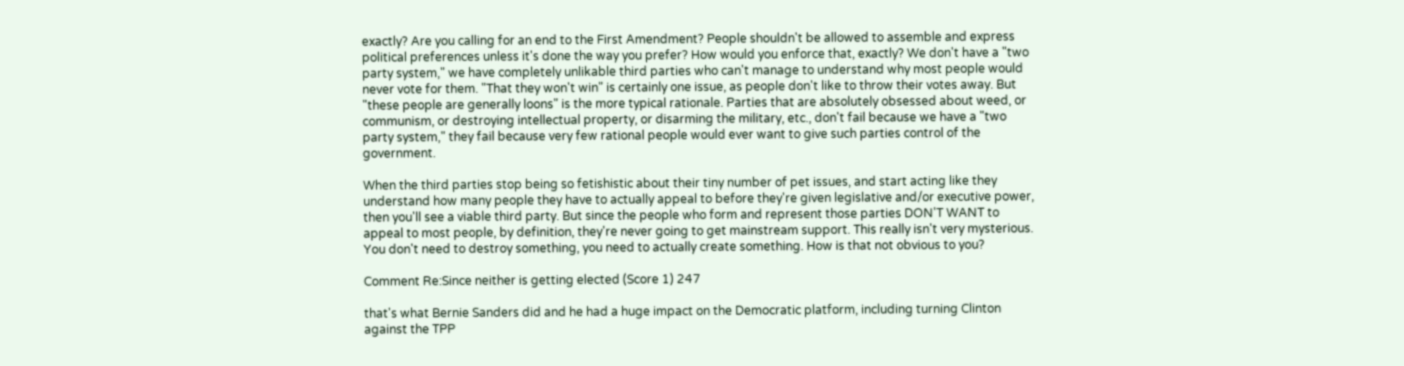exactly? Are you calling for an end to the First Amendment? People shouldn't be allowed to assemble and express political preferences unless it's done the way you prefer? How would you enforce that, exactly? We don't have a "two party system," we have completely unlikable third parties who can't manage to understand why most people would never vote for them. "That they won't win" is certainly one issue, as people don't like to throw their votes away. But "these people are generally loons" is the more typical rationale. Parties that are absolutely obsessed about weed, or communism, or destroying intellectual property, or disarming the military, etc., don't fail because we have a "two party system," they fail because very few rational people would ever want to give such parties control of the government.

When the third parties stop being so fetishistic about their tiny number of pet issues, and start acting like they understand how many people they have to actually appeal to before they're given legislative and/or executive power, then you'll see a viable third party. But since the people who form and represent those parties DON'T WANT to appeal to most people, by definition, they're never going to get mainstream support. This really isn't very mysterious. You don't need to destroy something, you need to actually create something. How is that not obvious to you?

Comment Re:Since neither is getting elected (Score 1) 247

that's what Bernie Sanders did and he had a huge impact on the Democratic platform, including turning Clinton against the TPP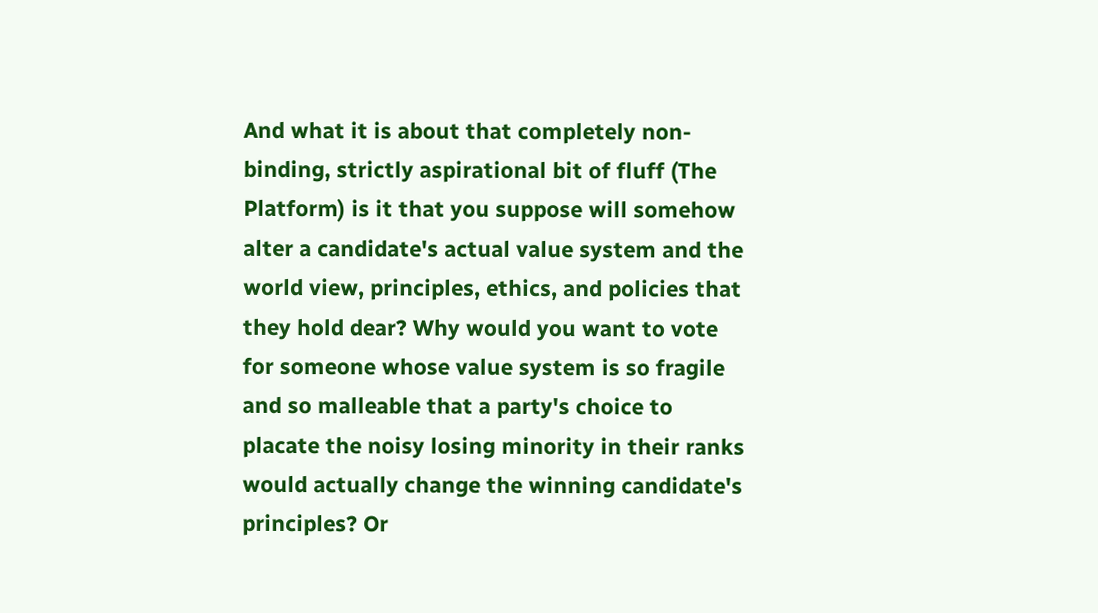And what it is about that completely non-binding, strictly aspirational bit of fluff (The Platform) is it that you suppose will somehow alter a candidate's actual value system and the world view, principles, ethics, and policies that they hold dear? Why would you want to vote for someone whose value system is so fragile and so malleable that a party's choice to placate the noisy losing minority in their ranks would actually change the winning candidate's principles? Or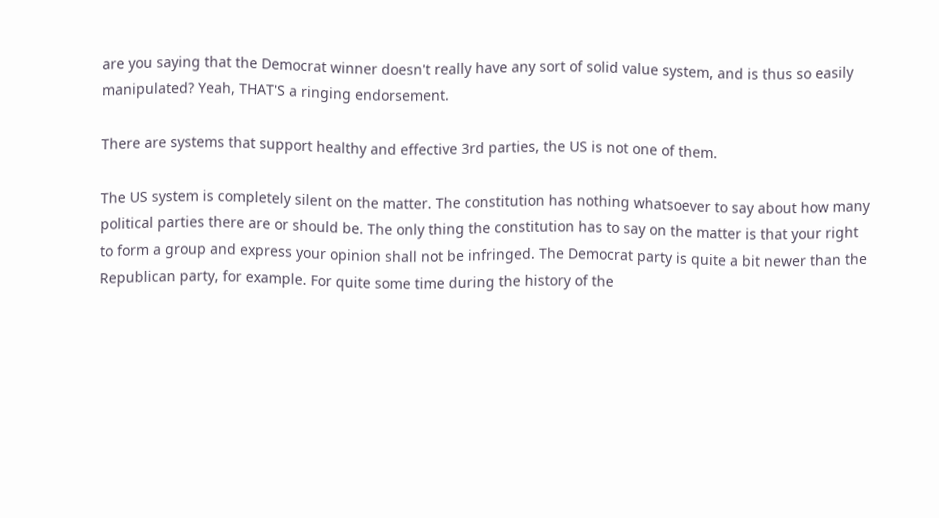are you saying that the Democrat winner doesn't really have any sort of solid value system, and is thus so easily manipulated? Yeah, THAT'S a ringing endorsement.

There are systems that support healthy and effective 3rd parties, the US is not one of them.

The US system is completely silent on the matter. The constitution has nothing whatsoever to say about how many political parties there are or should be. The only thing the constitution has to say on the matter is that your right to form a group and express your opinion shall not be infringed. The Democrat party is quite a bit newer than the Republican party, for example. For quite some time during the history of the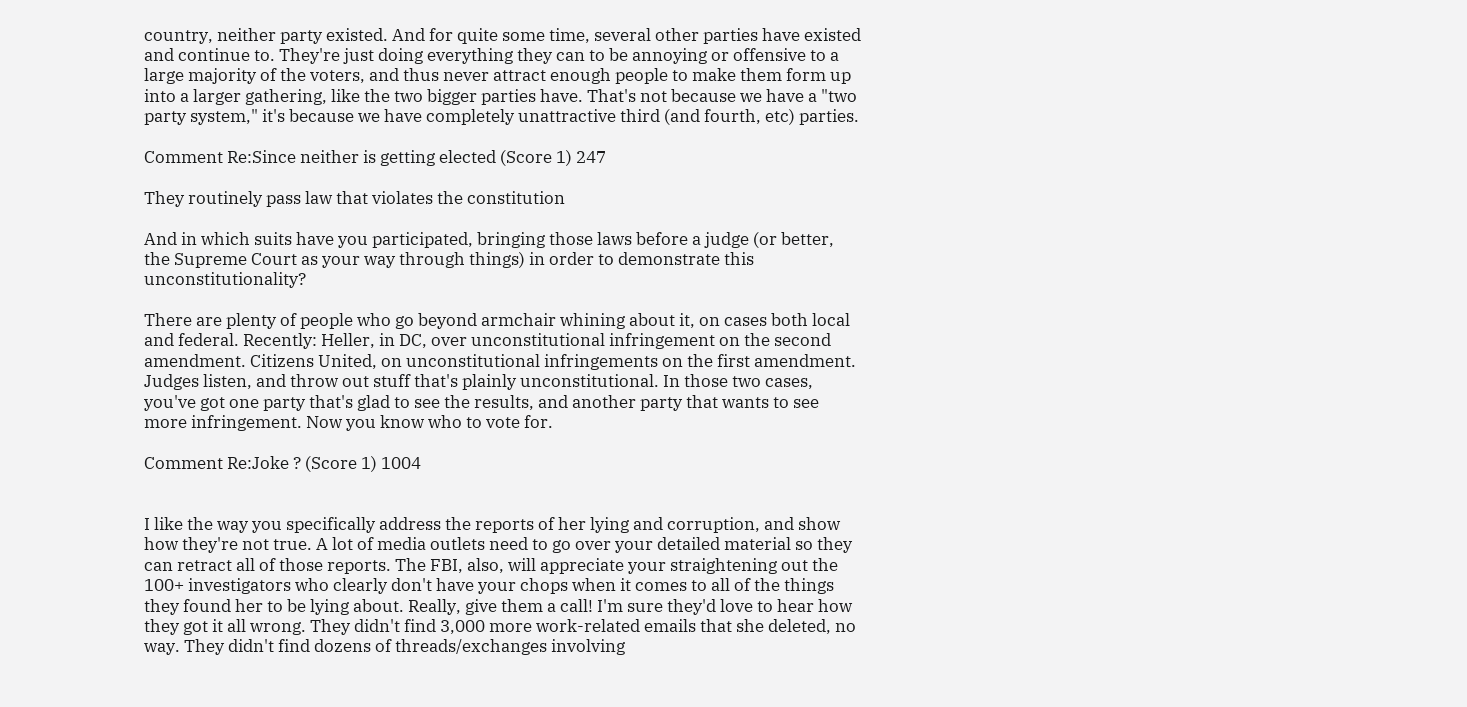country, neither party existed. And for quite some time, several other parties have existed and continue to. They're just doing everything they can to be annoying or offensive to a large majority of the voters, and thus never attract enough people to make them form up into a larger gathering, like the two bigger parties have. That's not because we have a "two party system," it's because we have completely unattractive third (and fourth, etc) parties.

Comment Re:Since neither is getting elected (Score 1) 247

They routinely pass law that violates the constitution

And in which suits have you participated, bringing those laws before a judge (or better, the Supreme Court as your way through things) in order to demonstrate this unconstitutionality?

There are plenty of people who go beyond armchair whining about it, on cases both local and federal. Recently: Heller, in DC, over unconstitutional infringement on the second amendment. Citizens United, on unconstitutional infringements on the first amendment. Judges listen, and throw out stuff that's plainly unconstitutional. In those two cases, you've got one party that's glad to see the results, and another party that wants to see more infringement. Now you know who to vote for.

Comment Re:Joke ? (Score 1) 1004


I like the way you specifically address the reports of her lying and corruption, and show how they're not true. A lot of media outlets need to go over your detailed material so they can retract all of those reports. The FBI, also, will appreciate your straightening out the 100+ investigators who clearly don't have your chops when it comes to all of the things they found her to be lying about. Really, give them a call! I'm sure they'd love to hear how they got it all wrong. They didn't find 3,000 more work-related emails that she deleted, no way. They didn't find dozens of threads/exchanges involving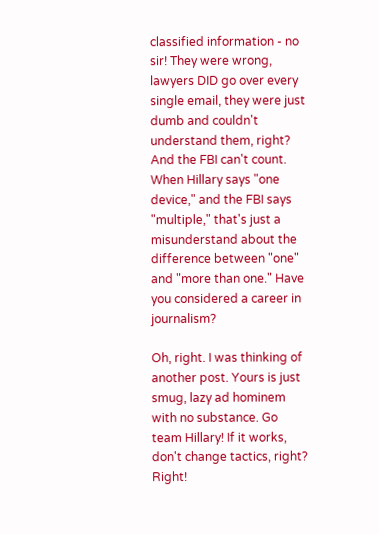classified information - no sir! They were wrong, lawyers DID go over every single email, they were just dumb and couldn't understand them, right? And the FBI can't count. When Hillary says "one device," and the FBI says "multiple," that's just a misunderstand about the difference between "one" and "more than one." Have you considered a career in journalism?

Oh, right. I was thinking of another post. Yours is just smug, lazy ad hominem with no substance. Go team Hillary! If it works, don't change tactics, right? Right!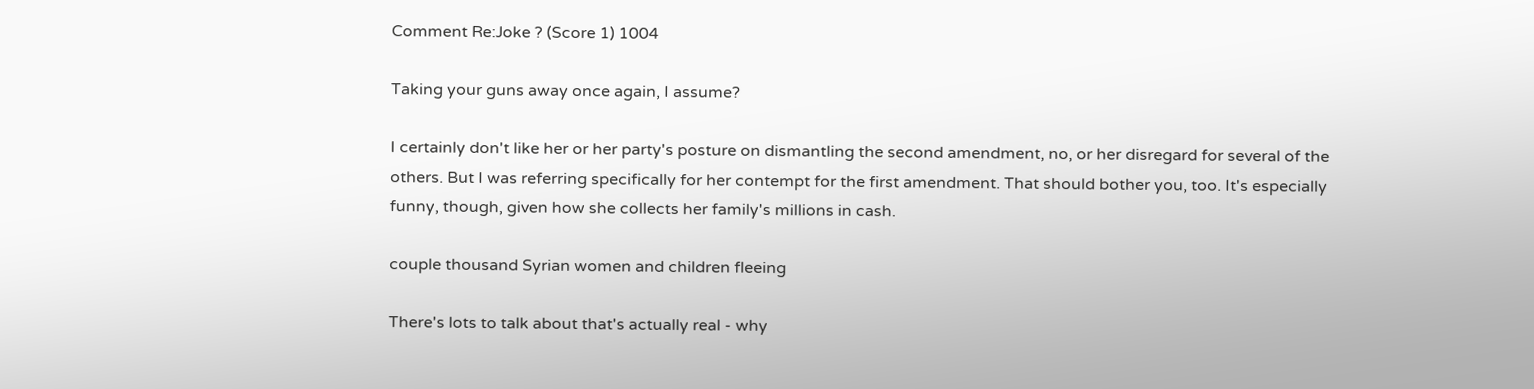Comment Re:Joke ? (Score 1) 1004

Taking your guns away once again, I assume?

I certainly don't like her or her party's posture on dismantling the second amendment, no, or her disregard for several of the others. But I was referring specifically for her contempt for the first amendment. That should bother you, too. It's especially funny, though, given how she collects her family's millions in cash.

couple thousand Syrian women and children fleeing

There's lots to talk about that's actually real - why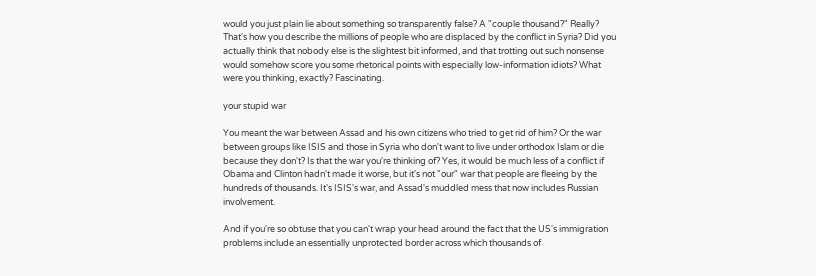would you just plain lie about something so transparently false? A "couple thousand?" Really? That's how you describe the millions of people who are displaced by the conflict in Syria? Did you actually think that nobody else is the slightest bit informed, and that trotting out such nonsense would somehow score you some rhetorical points with especially low-information idiots? What were you thinking, exactly? Fascinating.

your stupid war

You meant the war between Assad and his own citizens who tried to get rid of him? Or the war between groups like ISIS and those in Syria who don't want to live under orthodox Islam or die because they don't? Is that the war you're thinking of? Yes, it would be much less of a conflict if Obama and Clinton hadn't made it worse, but it's not "our" war that people are fleeing by the hundreds of thousands. It's ISIS's war, and Assad's muddled mess that now includes Russian involvement.

And if you're so obtuse that you can't wrap your head around the fact that the US's immigration problems include an essentially unprotected border across which thousands of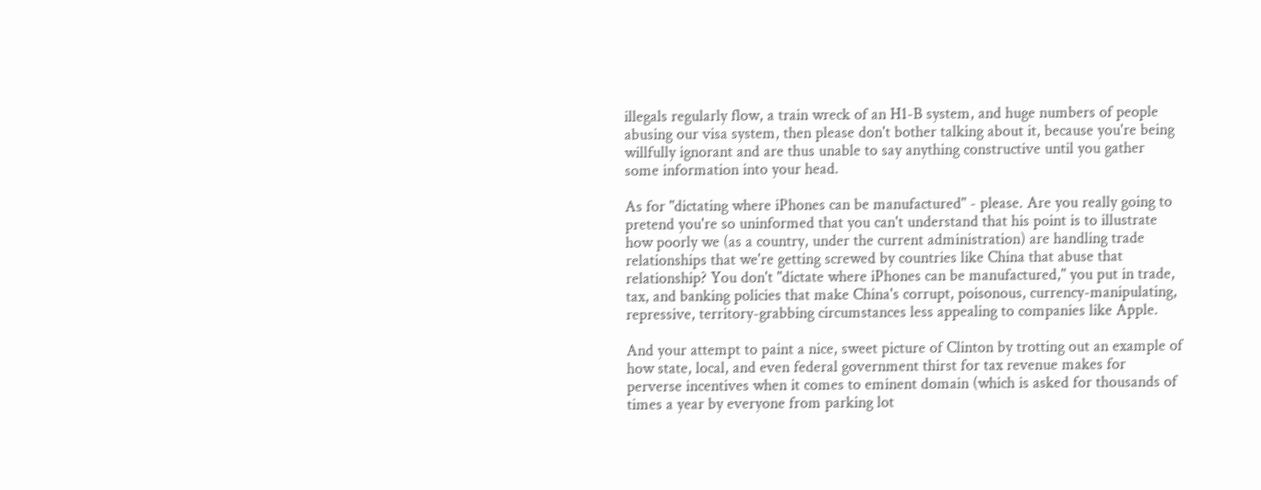illegals regularly flow, a train wreck of an H1-B system, and huge numbers of people abusing our visa system, then please don't bother talking about it, because you're being willfully ignorant and are thus unable to say anything constructive until you gather some information into your head.

As for "dictating where iPhones can be manufactured" - please. Are you really going to pretend you're so uninformed that you can't understand that his point is to illustrate how poorly we (as a country, under the current administration) are handling trade relationships that we're getting screwed by countries like China that abuse that relationship? You don't "dictate where iPhones can be manufactured," you put in trade, tax, and banking policies that make China's corrupt, poisonous, currency-manipulating, repressive, territory-grabbing circumstances less appealing to companies like Apple.

And your attempt to paint a nice, sweet picture of Clinton by trotting out an example of how state, local, and even federal government thirst for tax revenue makes for perverse incentives when it comes to eminent domain (which is asked for thousands of times a year by everyone from parking lot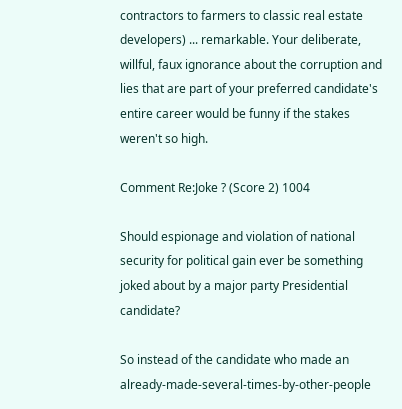contractors to farmers to classic real estate developers) ... remarkable. Your deliberate, willful, faux ignorance about the corruption and lies that are part of your preferred candidate's entire career would be funny if the stakes weren't so high.

Comment Re:Joke ? (Score 2) 1004

Should espionage and violation of national security for political gain ever be something joked about by a major party Presidential candidate?

So instead of the candidate who made an already-made-several-times-by-other-people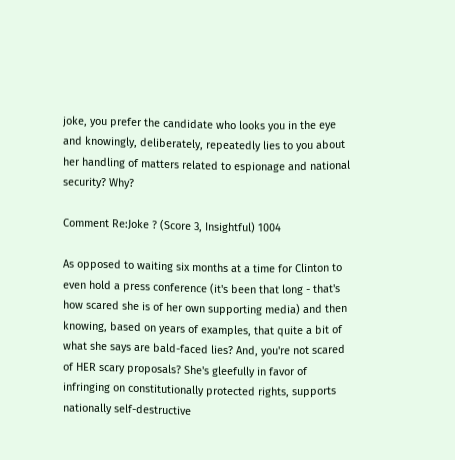joke, you prefer the candidate who looks you in the eye and knowingly, deliberately, repeatedly lies to you about her handling of matters related to espionage and national security? Why?

Comment Re:Joke ? (Score 3, Insightful) 1004

As opposed to waiting six months at a time for Clinton to even hold a press conference (it's been that long - that's how scared she is of her own supporting media) and then knowing, based on years of examples, that quite a bit of what she says are bald-faced lies? And, you're not scared of HER scary proposals? She's gleefully in favor of infringing on constitutionally protected rights, supports nationally self-destructive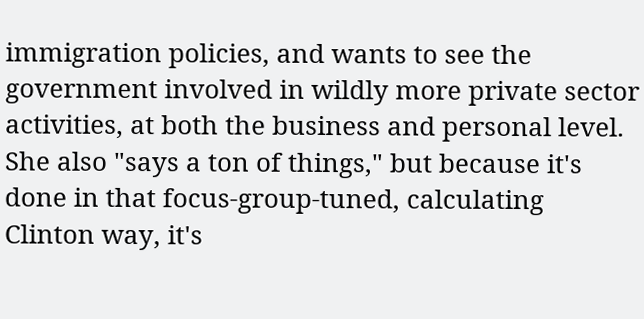immigration policies, and wants to see the government involved in wildly more private sector activities, at both the business and personal level. She also "says a ton of things," but because it's done in that focus-group-tuned, calculating Clinton way, it's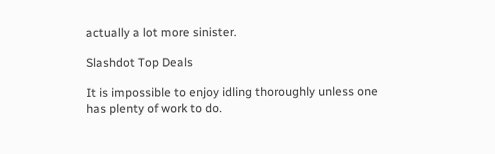actually a lot more sinister.

Slashdot Top Deals

It is impossible to enjoy idling thoroughly unless one has plenty of work to do.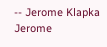-- Jerome Klapka Jerome